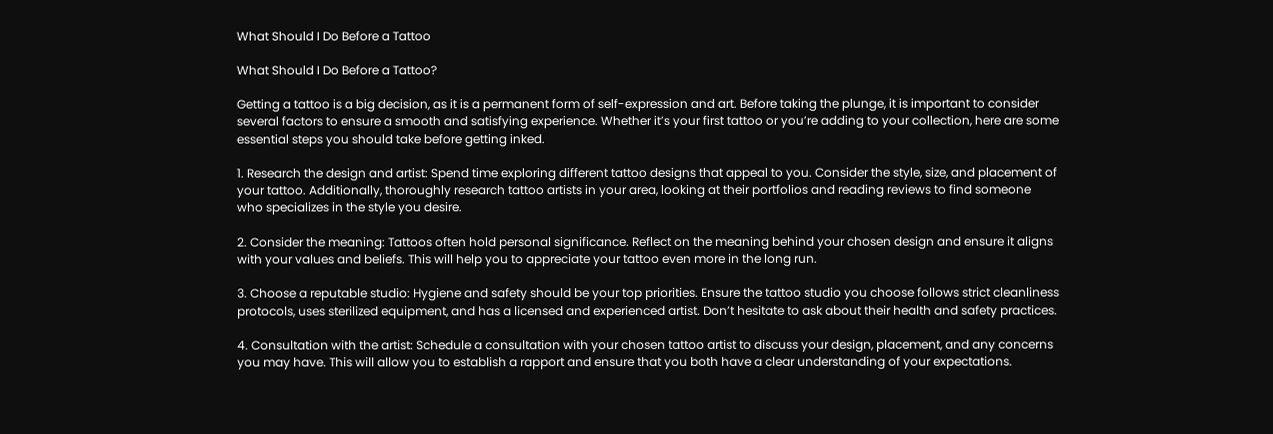What Should I Do Before a Tattoo

What Should I Do Before a Tattoo?

Getting a tattoo is a big decision, as it is a permanent form of self-expression and art. Before taking the plunge, it is important to consider several factors to ensure a smooth and satisfying experience. Whether it’s your first tattoo or you’re adding to your collection, here are some essential steps you should take before getting inked.

1. Research the design and artist: Spend time exploring different tattoo designs that appeal to you. Consider the style, size, and placement of your tattoo. Additionally, thoroughly research tattoo artists in your area, looking at their portfolios and reading reviews to find someone who specializes in the style you desire.

2. Consider the meaning: Tattoos often hold personal significance. Reflect on the meaning behind your chosen design and ensure it aligns with your values and beliefs. This will help you to appreciate your tattoo even more in the long run.

3. Choose a reputable studio: Hygiene and safety should be your top priorities. Ensure the tattoo studio you choose follows strict cleanliness protocols, uses sterilized equipment, and has a licensed and experienced artist. Don’t hesitate to ask about their health and safety practices.

4. Consultation with the artist: Schedule a consultation with your chosen tattoo artist to discuss your design, placement, and any concerns you may have. This will allow you to establish a rapport and ensure that you both have a clear understanding of your expectations.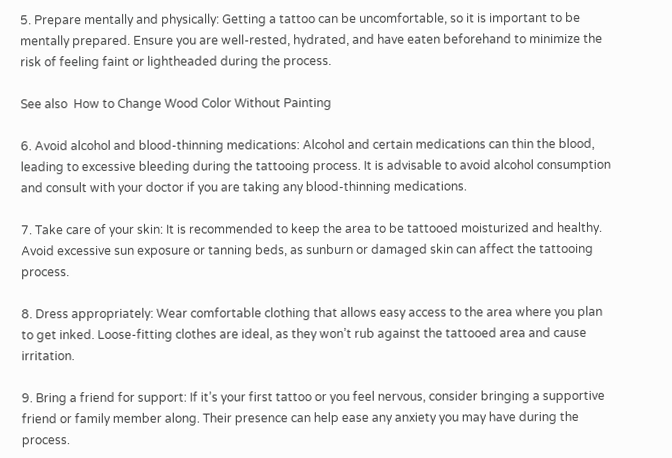5. Prepare mentally and physically: Getting a tattoo can be uncomfortable, so it is important to be mentally prepared. Ensure you are well-rested, hydrated, and have eaten beforehand to minimize the risk of feeling faint or lightheaded during the process.

See also  How to Change Wood Color Without Painting

6. Avoid alcohol and blood-thinning medications: Alcohol and certain medications can thin the blood, leading to excessive bleeding during the tattooing process. It is advisable to avoid alcohol consumption and consult with your doctor if you are taking any blood-thinning medications.

7. Take care of your skin: It is recommended to keep the area to be tattooed moisturized and healthy. Avoid excessive sun exposure or tanning beds, as sunburn or damaged skin can affect the tattooing process.

8. Dress appropriately: Wear comfortable clothing that allows easy access to the area where you plan to get inked. Loose-fitting clothes are ideal, as they won’t rub against the tattooed area and cause irritation.

9. Bring a friend for support: If it’s your first tattoo or you feel nervous, consider bringing a supportive friend or family member along. Their presence can help ease any anxiety you may have during the process.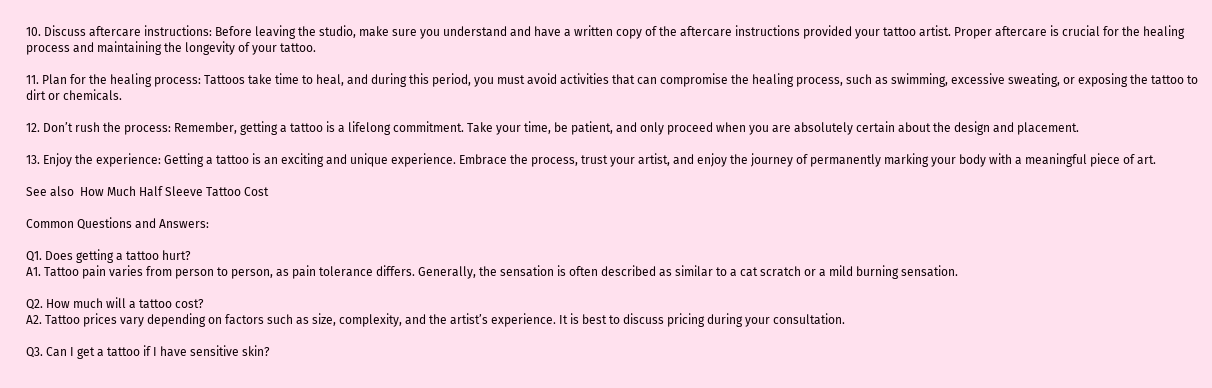10. Discuss aftercare instructions: Before leaving the studio, make sure you understand and have a written copy of the aftercare instructions provided your tattoo artist. Proper aftercare is crucial for the healing process and maintaining the longevity of your tattoo.

11. Plan for the healing process: Tattoos take time to heal, and during this period, you must avoid activities that can compromise the healing process, such as swimming, excessive sweating, or exposing the tattoo to dirt or chemicals.

12. Don’t rush the process: Remember, getting a tattoo is a lifelong commitment. Take your time, be patient, and only proceed when you are absolutely certain about the design and placement.

13. Enjoy the experience: Getting a tattoo is an exciting and unique experience. Embrace the process, trust your artist, and enjoy the journey of permanently marking your body with a meaningful piece of art.

See also  How Much Half Sleeve Tattoo Cost

Common Questions and Answers:

Q1. Does getting a tattoo hurt?
A1. Tattoo pain varies from person to person, as pain tolerance differs. Generally, the sensation is often described as similar to a cat scratch or a mild burning sensation.

Q2. How much will a tattoo cost?
A2. Tattoo prices vary depending on factors such as size, complexity, and the artist’s experience. It is best to discuss pricing during your consultation.

Q3. Can I get a tattoo if I have sensitive skin?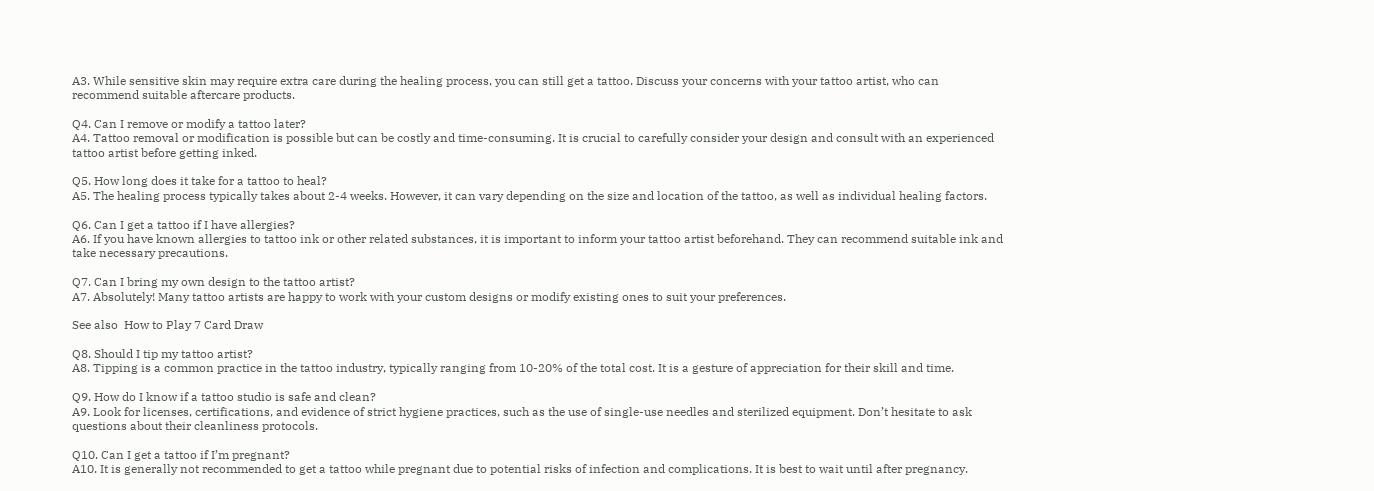A3. While sensitive skin may require extra care during the healing process, you can still get a tattoo. Discuss your concerns with your tattoo artist, who can recommend suitable aftercare products.

Q4. Can I remove or modify a tattoo later?
A4. Tattoo removal or modification is possible but can be costly and time-consuming. It is crucial to carefully consider your design and consult with an experienced tattoo artist before getting inked.

Q5. How long does it take for a tattoo to heal?
A5. The healing process typically takes about 2-4 weeks. However, it can vary depending on the size and location of the tattoo, as well as individual healing factors.

Q6. Can I get a tattoo if I have allergies?
A6. If you have known allergies to tattoo ink or other related substances, it is important to inform your tattoo artist beforehand. They can recommend suitable ink and take necessary precautions.

Q7. Can I bring my own design to the tattoo artist?
A7. Absolutely! Many tattoo artists are happy to work with your custom designs or modify existing ones to suit your preferences.

See also  How to Play 7 Card Draw

Q8. Should I tip my tattoo artist?
A8. Tipping is a common practice in the tattoo industry, typically ranging from 10-20% of the total cost. It is a gesture of appreciation for their skill and time.

Q9. How do I know if a tattoo studio is safe and clean?
A9. Look for licenses, certifications, and evidence of strict hygiene practices, such as the use of single-use needles and sterilized equipment. Don’t hesitate to ask questions about their cleanliness protocols.

Q10. Can I get a tattoo if I’m pregnant?
A10. It is generally not recommended to get a tattoo while pregnant due to potential risks of infection and complications. It is best to wait until after pregnancy.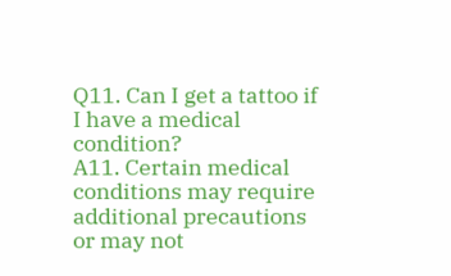Q11. Can I get a tattoo if I have a medical condition?
A11. Certain medical conditions may require additional precautions or may not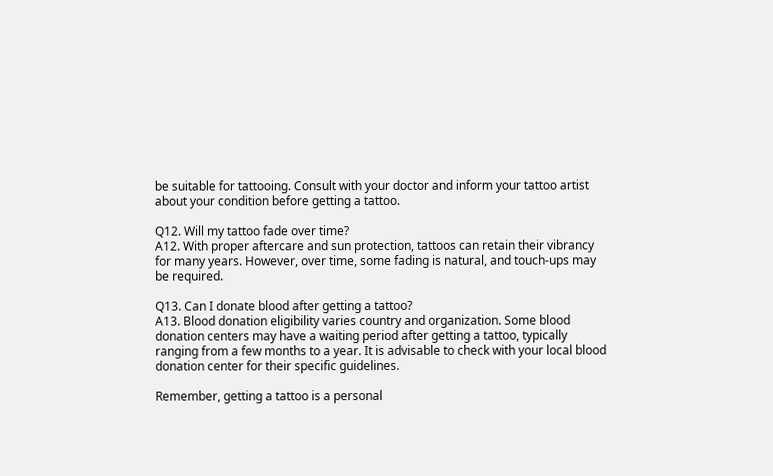be suitable for tattooing. Consult with your doctor and inform your tattoo artist about your condition before getting a tattoo.

Q12. Will my tattoo fade over time?
A12. With proper aftercare and sun protection, tattoos can retain their vibrancy for many years. However, over time, some fading is natural, and touch-ups may be required.

Q13. Can I donate blood after getting a tattoo?
A13. Blood donation eligibility varies country and organization. Some blood donation centers may have a waiting period after getting a tattoo, typically ranging from a few months to a year. It is advisable to check with your local blood donation center for their specific guidelines.

Remember, getting a tattoo is a personal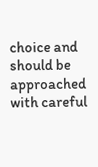choice and should be approached with careful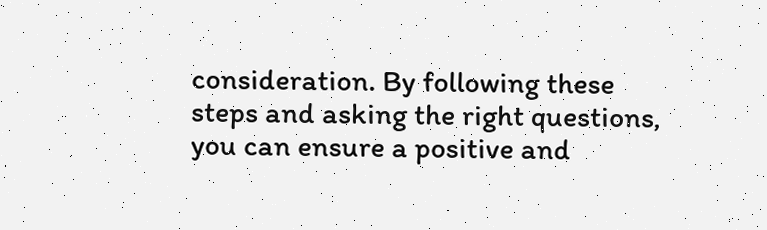consideration. By following these steps and asking the right questions, you can ensure a positive and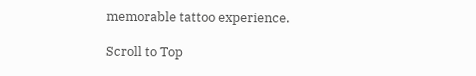memorable tattoo experience.

Scroll to Top